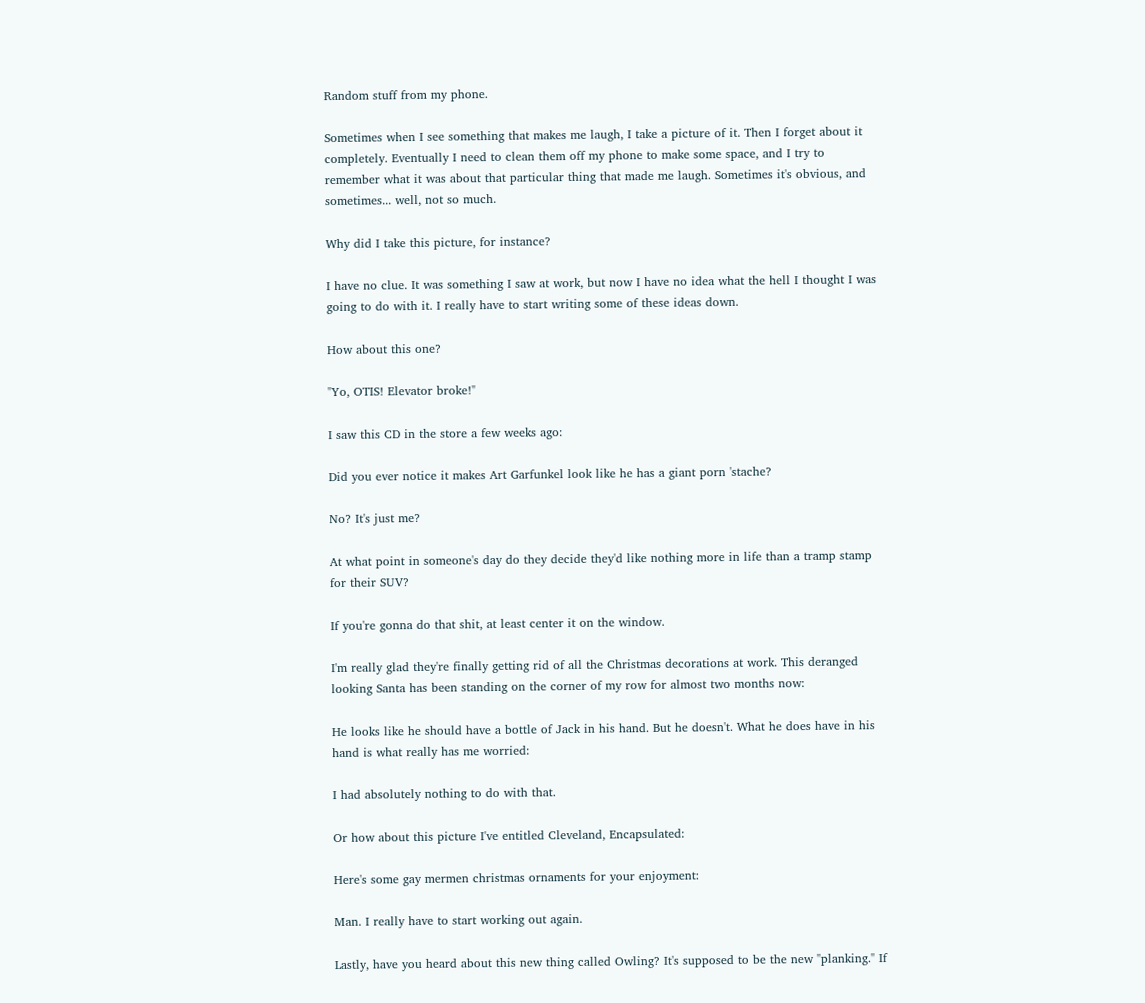Random stuff from my phone.

Sometimes when I see something that makes me laugh, I take a picture of it. Then I forget about it completely. Eventually I need to clean them off my phone to make some space, and I try to remember what it was about that particular thing that made me laugh. Sometimes it's obvious, and sometimes... well, not so much.

Why did I take this picture, for instance?

I have no clue. It was something I saw at work, but now I have no idea what the hell I thought I was going to do with it. I really have to start writing some of these ideas down.

How about this one?

"Yo, OTIS! Elevator broke!"

I saw this CD in the store a few weeks ago:

Did you ever notice it makes Art Garfunkel look like he has a giant porn 'stache?

No? It's just me?

At what point in someone's day do they decide they'd like nothing more in life than a tramp stamp for their SUV?

If you're gonna do that shit, at least center it on the window.

I'm really glad they're finally getting rid of all the Christmas decorations at work. This deranged looking Santa has been standing on the corner of my row for almost two months now:

He looks like he should have a bottle of Jack in his hand. But he doesn't. What he does have in his hand is what really has me worried:

I had absolutely nothing to do with that.

Or how about this picture I've entitled Cleveland, Encapsulated:

Here's some gay mermen christmas ornaments for your enjoyment:

Man. I really have to start working out again.

Lastly, have you heard about this new thing called Owling? It's supposed to be the new "planking." If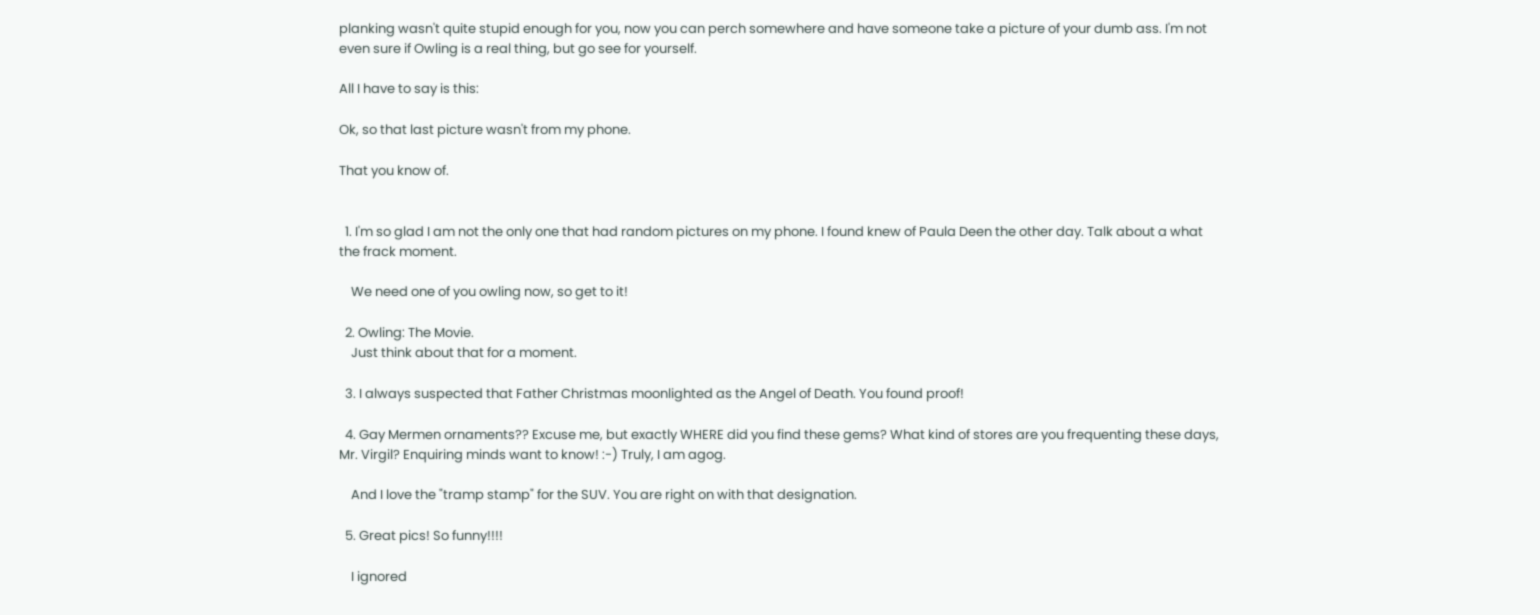planking wasn't quite stupid enough for you, now you can perch somewhere and have someone take a picture of your dumb ass. I'm not even sure if Owling is a real thing, but go see for yourself.

All I have to say is this:

Ok, so that last picture wasn't from my phone.

That you know of.


  1. I'm so glad I am not the only one that had random pictures on my phone. I found knew of Paula Deen the other day. Talk about a what the frack moment.

    We need one of you owling now, so get to it!

  2. Owling: The Movie.
    Just think about that for a moment.

  3. I always suspected that Father Christmas moonlighted as the Angel of Death. You found proof!

  4. Gay Mermen ornaments?? Excuse me, but exactly WHERE did you find these gems? What kind of stores are you frequenting these days, Mr. Virgil? Enquiring minds want to know! :-) Truly, I am agog.

    And I love the "tramp stamp" for the SUV. You are right on with that designation.

  5. Great pics! So funny!!!!

    I ignored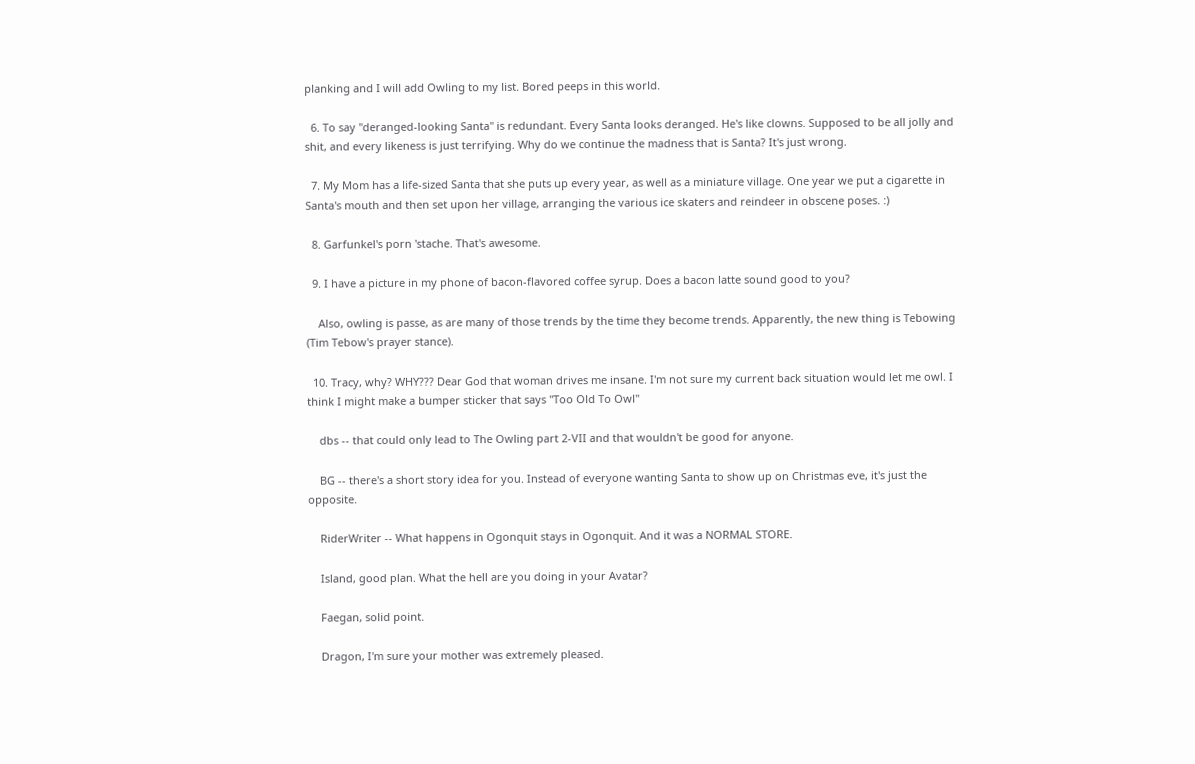planking and I will add Owling to my list. Bored peeps in this world.

  6. To say "deranged-looking Santa" is redundant. Every Santa looks deranged. He's like clowns. Supposed to be all jolly and shit, and every likeness is just terrifying. Why do we continue the madness that is Santa? It's just wrong.

  7. My Mom has a life-sized Santa that she puts up every year, as well as a miniature village. One year we put a cigarette in Santa's mouth and then set upon her village, arranging the various ice skaters and reindeer in obscene poses. :)

  8. Garfunkel's porn 'stache. That's awesome.

  9. I have a picture in my phone of bacon-flavored coffee syrup. Does a bacon latte sound good to you?

    Also, owling is passe, as are many of those trends by the time they become trends. Apparently, the new thing is Tebowing (Tim Tebow's prayer stance).

  10. Tracy, why? WHY??? Dear God that woman drives me insane. I'm not sure my current back situation would let me owl. I think I might make a bumper sticker that says "Too Old To Owl"

    dbs -- that could only lead to The Owling part 2-VII and that wouldn't be good for anyone.

    BG -- there's a short story idea for you. Instead of everyone wanting Santa to show up on Christmas eve, it's just the opposite.

    RiderWriter -- What happens in Ogonquit stays in Ogonquit. And it was a NORMAL STORE.

    Island, good plan. What the hell are you doing in your Avatar?

    Faegan, solid point.

    Dragon, I'm sure your mother was extremely pleased.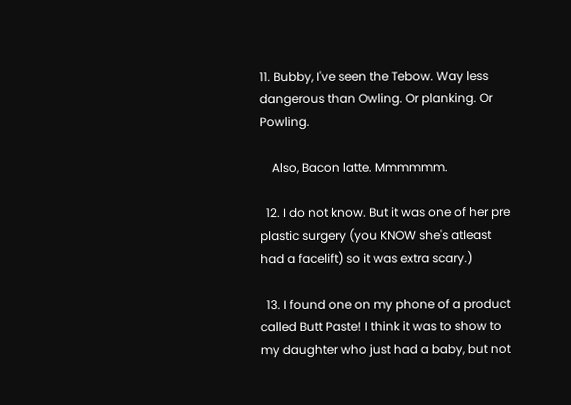11. Bubby, I've seen the Tebow. Way less dangerous than Owling. Or planking. Or Powling.

    Also, Bacon latte. Mmmmmm.

  12. I do not know. But it was one of her pre plastic surgery (you KNOW she's atleast had a facelift) so it was extra scary.)

  13. I found one on my phone of a product called Butt Paste! I think it was to show to my daughter who just had a baby, but not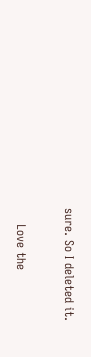sure. So I deleted it.

    Love the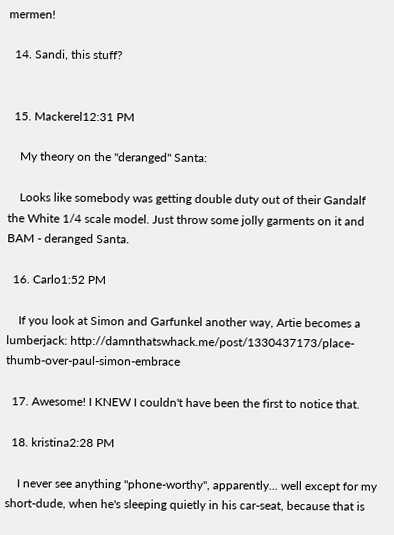mermen!

  14. Sandi, this stuff?


  15. Mackerel12:31 PM

    My theory on the "deranged" Santa:

    Looks like somebody was getting double duty out of their Gandalf the White 1/4 scale model. Just throw some jolly garments on it and BAM - deranged Santa.

  16. Carlo1:52 PM

    If you look at Simon and Garfunkel another way, Artie becomes a lumberjack: http://damnthatswhack.me/post/1330437173/place-thumb-over-paul-simon-embrace

  17. Awesome! I KNEW I couldn't have been the first to notice that.

  18. kristina2:28 PM

    I never see anything "phone-worthy", apparently... well except for my short-dude, when he's sleeping quietly in his car-seat, because that is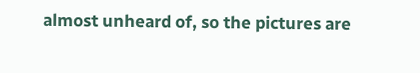almost unheard of, so the pictures are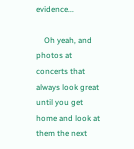evidence...

    Oh yeah, and photos at concerts that always look great until you get home and look at them the next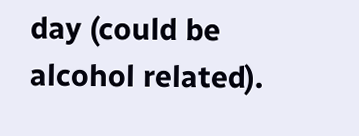day (could be alcohol related).